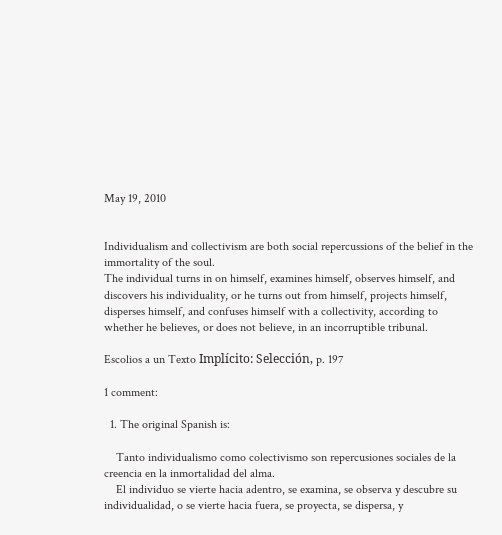May 19, 2010


Individualism and collectivism are both social repercussions of the belief in the immortality of the soul.
The individual turns in on himself, examines himself, observes himself, and discovers his individuality, or he turns out from himself, projects himself, disperses himself, and confuses himself with a collectivity, according to whether he believes, or does not believe, in an incorruptible tribunal.

Escolios a un Texto Implícito: Selección, p. 197

1 comment:

  1. The original Spanish is:

    Tanto individualismo como colectivismo son repercusiones sociales de la creencia en la inmortalidad del alma.
    El individuo se vierte hacia adentro, se examina, se observa y descubre su individualidad, o se vierte hacia fuera, se proyecta, se dispersa, y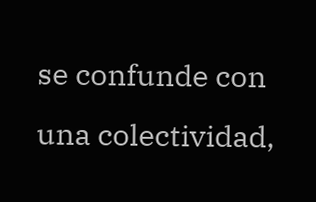se confunde con una colectividad,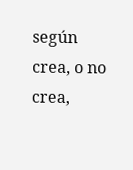según crea, o no crea,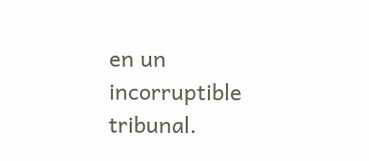en un incorruptible tribunal.